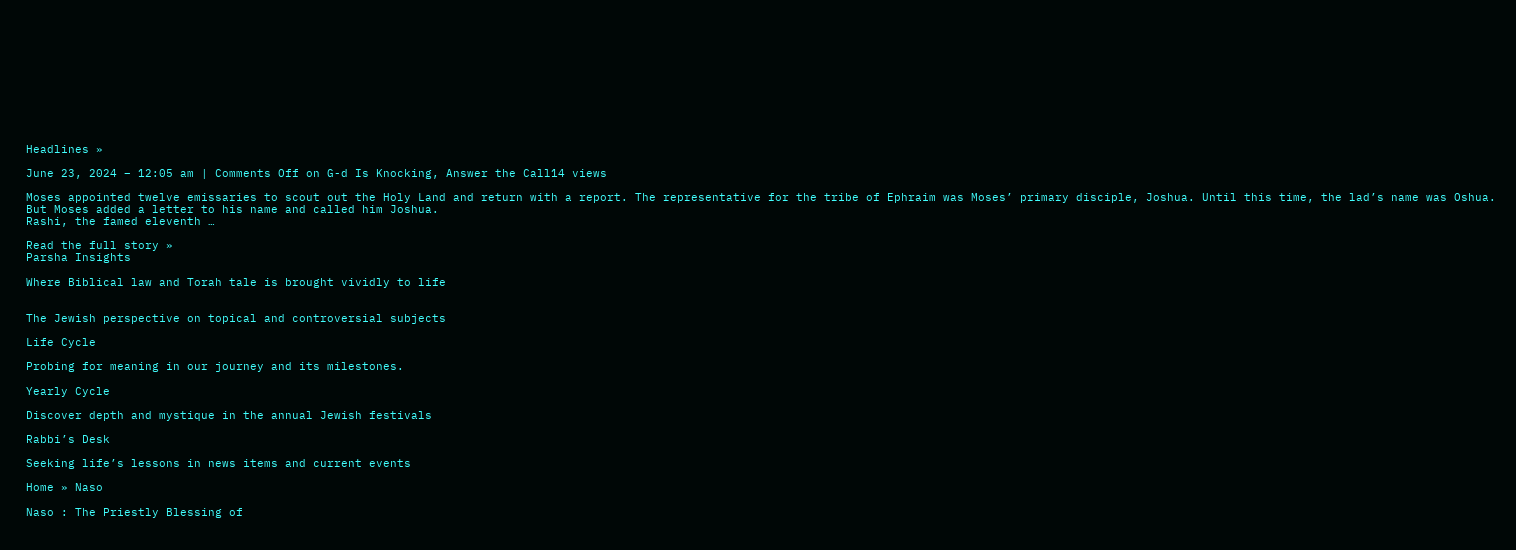Headlines »

June 23, 2024 – 12:05 am | Comments Off on G-d Is Knocking, Answer the Call14 views

Moses appointed twelve emissaries to scout out the Holy Land and return with a report. The representative for the tribe of Ephraim was Moses’ primary disciple, Joshua. Until this time, the lad’s name was Oshua. But Moses added a letter to his name and called him Joshua.
Rashi, the famed eleventh …

Read the full story »
Parsha Insights

Where Biblical law and Torah tale is brought vividly to life


The Jewish perspective on topical and controversial subjects

Life Cycle

Probing for meaning in our journey and its milestones.

Yearly Cycle

Discover depth and mystique in the annual Jewish festivals

Rabbi’s Desk

Seeking life’s lessons in news items and current events

Home » Naso

Naso : The Priestly Blessing of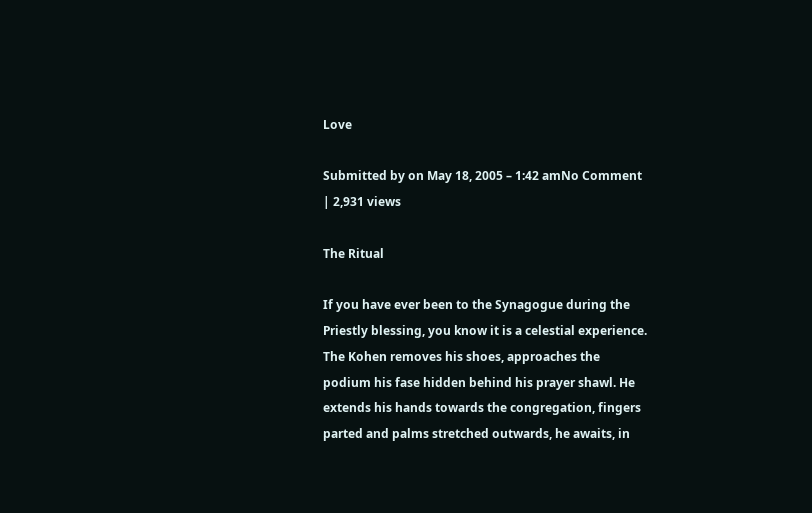Love

Submitted by on May 18, 2005 – 1:42 amNo Comment | 2,931 views

The Ritual

If you have ever been to the Synagogue during the Priestly blessing, you know it is a celestial experience. The Kohen removes his shoes, approaches the podium his fase hidden behind his prayer shawl. He extends his hands towards the congregation, fingers parted and palms stretched outwards, he awaits, in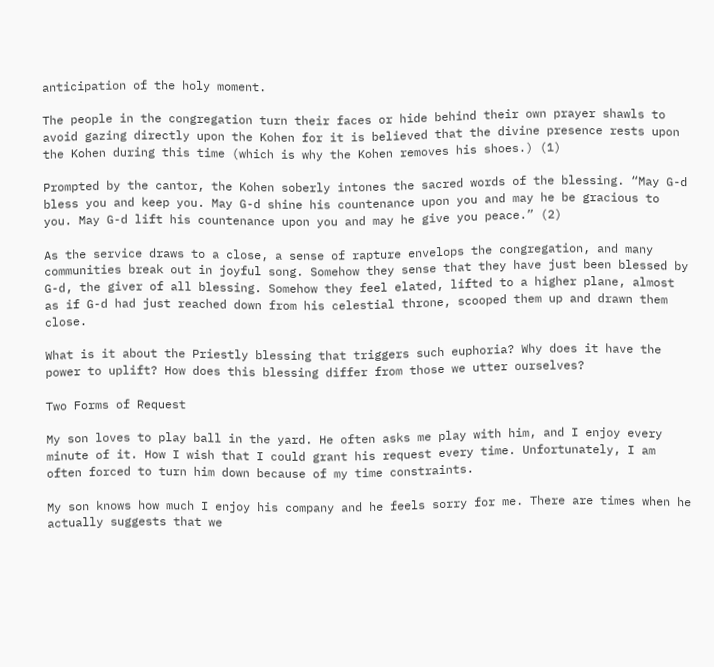anticipation of the holy moment.

The people in the congregation turn their faces or hide behind their own prayer shawls to avoid gazing directly upon the Kohen for it is believed that the divine presence rests upon the Kohen during this time (which is why the Kohen removes his shoes.) (1)

Prompted by the cantor, the Kohen soberly intones the sacred words of the blessing. “May G-d bless you and keep you. May G-d shine his countenance upon you and may he be gracious to you. May G-d lift his countenance upon you and may he give you peace.” (2)

As the service draws to a close, a sense of rapture envelops the congregation, and many communities break out in joyful song. Somehow they sense that they have just been blessed by G-d, the giver of all blessing. Somehow they feel elated, lifted to a higher plane, almost as if G-d had just reached down from his celestial throne, scooped them up and drawn them close.

What is it about the Priestly blessing that triggers such euphoria? Why does it have the power to uplift? How does this blessing differ from those we utter ourselves?

Two Forms of Request

My son loves to play ball in the yard. He often asks me play with him, and I enjoy every minute of it. How I wish that I could grant his request every time. Unfortunately, I am often forced to turn him down because of my time constraints.

My son knows how much I enjoy his company and he feels sorry for me. There are times when he actually suggests that we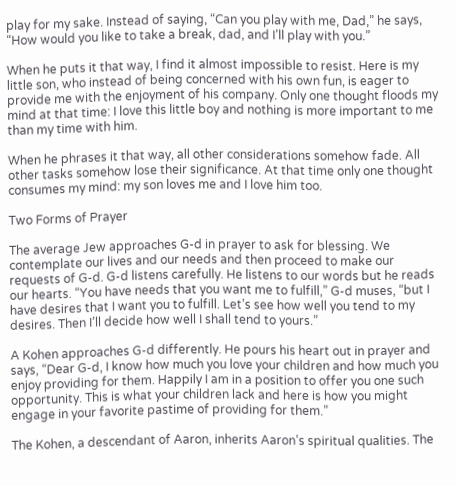play for my sake. Instead of saying, “Can you play with me, Dad,” he says, “How would you like to take a break, dad, and I’ll play with you.”

When he puts it that way, I find it almost impossible to resist. Here is my little son, who instead of being concerned with his own fun, is eager to provide me with the enjoyment of his company. Only one thought floods my mind at that time: I love this little boy and nothing is more important to me than my time with him.

When he phrases it that way, all other considerations somehow fade. All other tasks somehow lose their significance. At that time only one thought consumes my mind: my son loves me and I love him too.

Two Forms of Prayer

The average Jew approaches G-d in prayer to ask for blessing. We contemplate our lives and our needs and then proceed to make our requests of G-d. G-d listens carefully. He listens to our words but he reads our hearts. “You have needs that you want me to fulfill,” G-d muses, “but I have desires that I want you to fulfill. Let’s see how well you tend to my desires. Then I’ll decide how well I shall tend to yours.”

A Kohen approaches G-d differently. He pours his heart out in prayer and says, “Dear G-d, I know how much you love your children and how much you enjoy providing for them. Happily I am in a position to offer you one such opportunity. This is what your children lack and here is how you might engage in your favorite pastime of providing for them.”

The Kohen, a descendant of Aaron, inherits Aaron’s spiritual qualities. The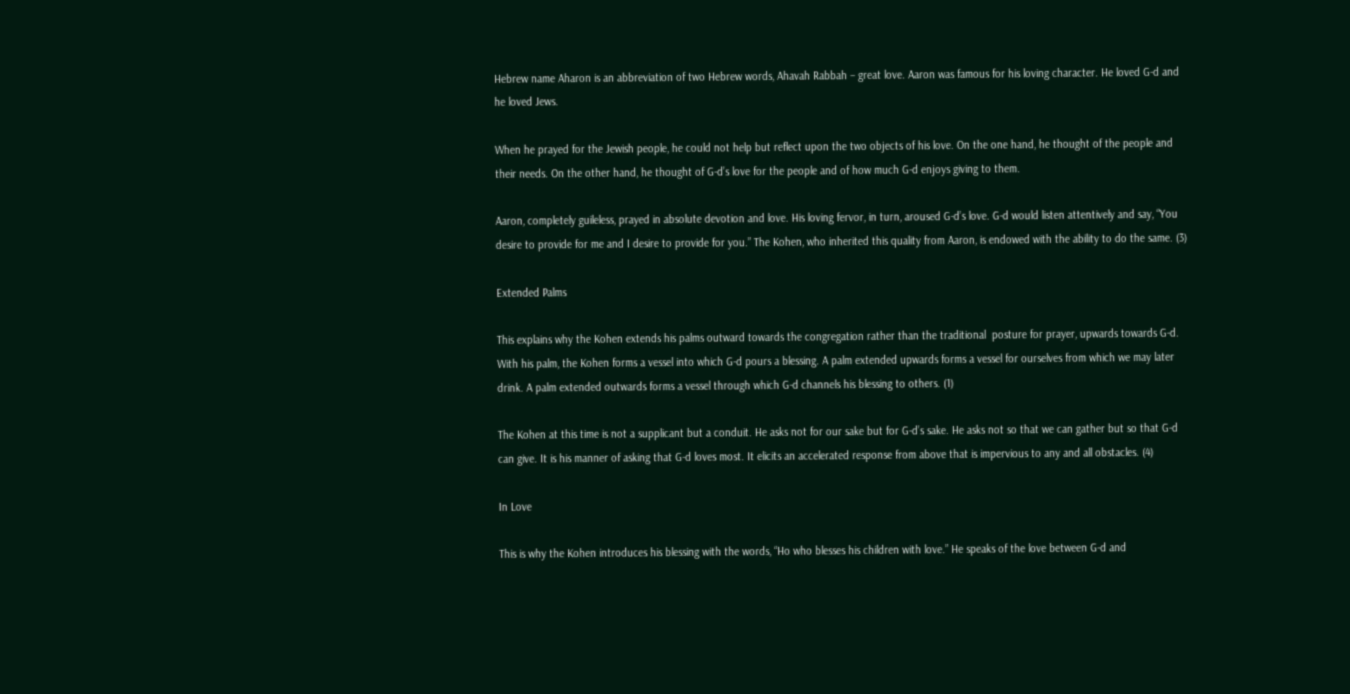Hebrew name Aharon is an abbreviation of two Hebrew words, Ahavah Rabbah – great love. Aaron was famous for his loving character. He loved G-d and he loved Jews.

When he prayed for the Jewish people, he could not help but reflect upon the two objects of his love. On the one hand, he thought of the people and their needs. On the other hand, he thought of G-d’s love for the people and of how much G-d enjoys giving to them.

Aaron, completely guileless, prayed in absolute devotion and love. His loving fervor, in turn, aroused G-d’s love. G-d would listen attentively and say, “You desire to provide for me and I desire to provide for you.” The Kohen, who inherited this quality from Aaron, is endowed with the ability to do the same. (3)

Extended Palms

This explains why the Kohen extends his palms outward towards the congregation rather than the traditional  posture for prayer, upwards towards G-d. With his palm, the Kohen forms a vessel into which G-d pours a blessing. A palm extended upwards forms a vessel for ourselves from which we may later drink. A palm extended outwards forms a vessel through which G-d channels his blessing to others. (1)

The Kohen at this time is not a supplicant but a conduit. He asks not for our sake but for G-d’s sake. He asks not so that we can gather but so that G-d can give. It is his manner of asking that G-d loves most. It elicits an accelerated response from above that is impervious to any and all obstacles. (4)

In Love

This is why the Kohen introduces his blessing with the words, “Ho who blesses his children with love.” He speaks of the love between G-d and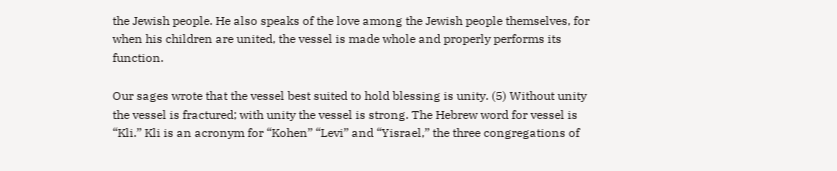the Jewish people. He also speaks of the love among the Jewish people themselves, for when his children are united, the vessel is made whole and properly performs its function.

Our sages wrote that the vessel best suited to hold blessing is unity. (5) Without unity the vessel is fractured; with unity the vessel is strong. The Hebrew word for vessel is “Kli.” Kli is an acronym for “Kohen” “Levi” and “Yisrael,” the three congregations of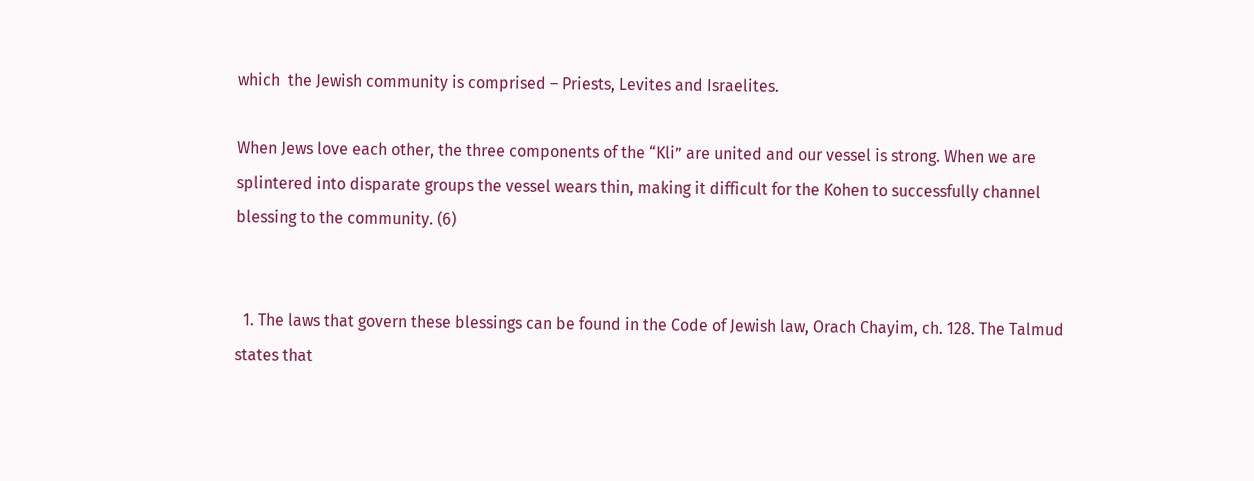which  the Jewish community is comprised – Priests, Levites and Israelites.

When Jews love each other, the three components of the “Kli” are united and our vessel is strong. When we are splintered into disparate groups the vessel wears thin, making it difficult for the Kohen to successfully channel blessing to the community. (6)


  1. The laws that govern these blessings can be found in the Code of Jewish law, Orach Chayim, ch. 128. The Talmud states that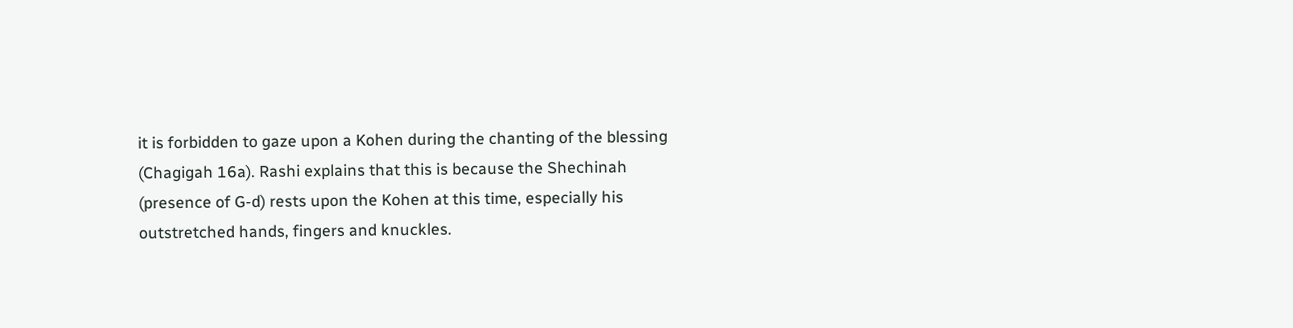it is forbidden to gaze upon a Kohen during the chanting of the blessing (Chagigah 16a). Rashi explains that this is because the Shechinah (presence of G-d) rests upon the Kohen at this time, especially his outstretched hands, fingers and knuckles.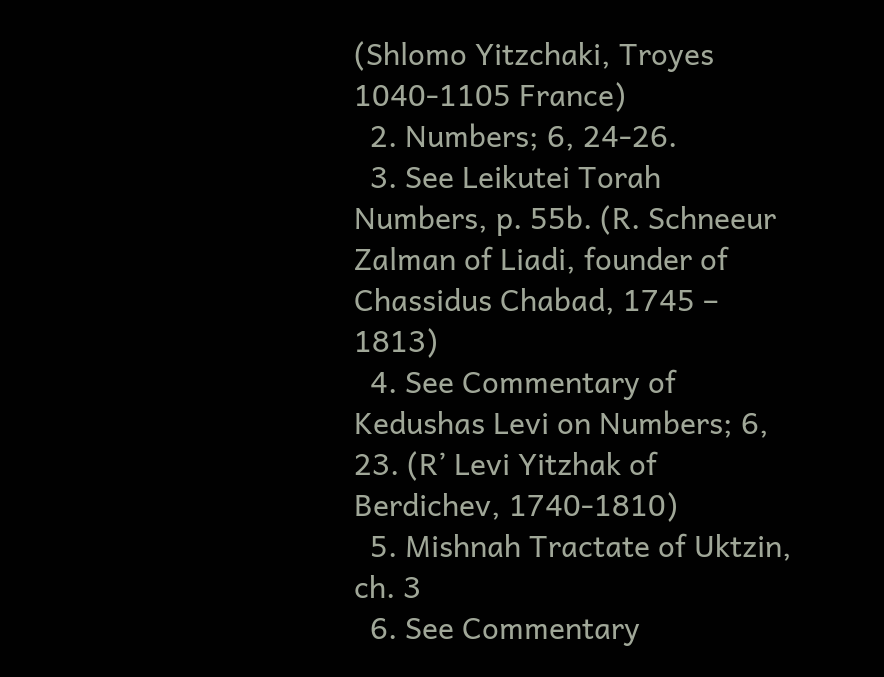(Shlomo Yitzchaki, Troyes 1040-1105 France)
  2. Numbers; 6, 24-26.
  3. See Leikutei Torah Numbers, p. 55b. (R. Schneeur Zalman of Liadi, founder of Chassidus Chabad, 1745 – 1813)
  4. See Commentary of Kedushas Levi on Numbers; 6, 23. (R’ Levi Yitzhak of Berdichev, 1740-1810)
  5. Mishnah Tractate of Uktzin, ch. 3
  6. See Commentary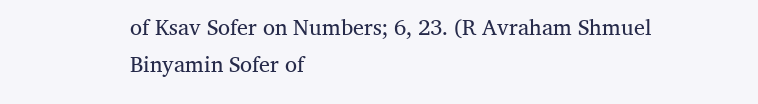of Ksav Sofer on Numbers; 6, 23. (R Avraham Shmuel Binyamin Sofer of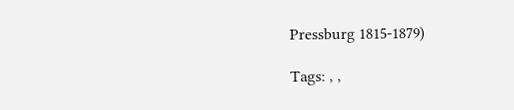Pressburg 1815-1879)

Tags: , ,